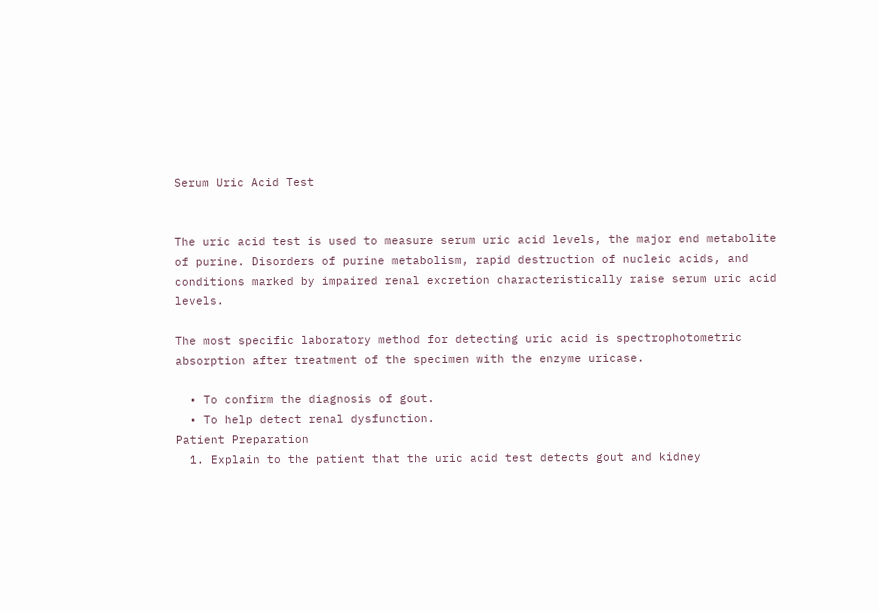Serum Uric Acid Test


The uric acid test is used to measure serum uric acid levels, the major end metabolite of purine. Disorders of purine metabolism, rapid destruction of nucleic acids, and conditions marked by impaired renal excretion characteristically raise serum uric acid levels.

The most specific laboratory method for detecting uric acid is spectrophotometric absorption after treatment of the specimen with the enzyme uricase.

  • To confirm the diagnosis of gout.
  • To help detect renal dysfunction.
Patient Preparation
  1. Explain to the patient that the uric acid test detects gout and kidney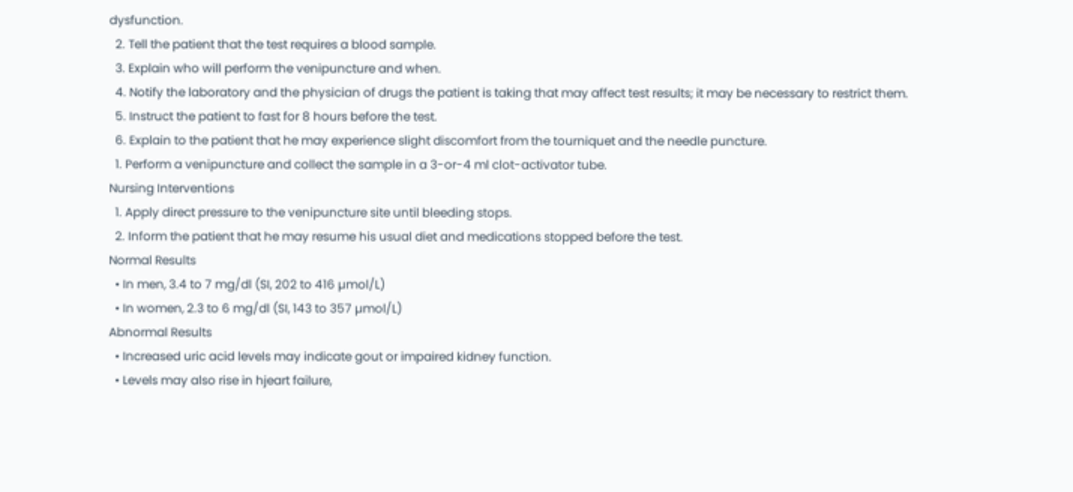dysfunction.
  2. Tell the patient that the test requires a blood sample.
  3. Explain who will perform the venipuncture and when.
  4. Notify the laboratory and the physician of drugs the patient is taking that may affect test results; it may be necessary to restrict them.
  5. Instruct the patient to fast for 8 hours before the test.
  6. Explain to the patient that he may experience slight discomfort from the tourniquet and the needle puncture.
  1. Perform a venipuncture and collect the sample in a 3-or-4 ml clot-activator tube.
Nursing Interventions
  1. Apply direct pressure to the venipuncture site until bleeding stops.
  2. Inform the patient that he may resume his usual diet and medications stopped before the test.
Normal Results
  • In men, 3.4 to 7 mg/dl (SI, 202 to 416 µmol/L)
  • In women, 2.3 to 6 mg/dl (SI, 143 to 357 µmol/L)
Abnormal Results
  • Increased uric acid levels may indicate gout or impaired kidney function.
  • Levels may also rise in hjeart failure,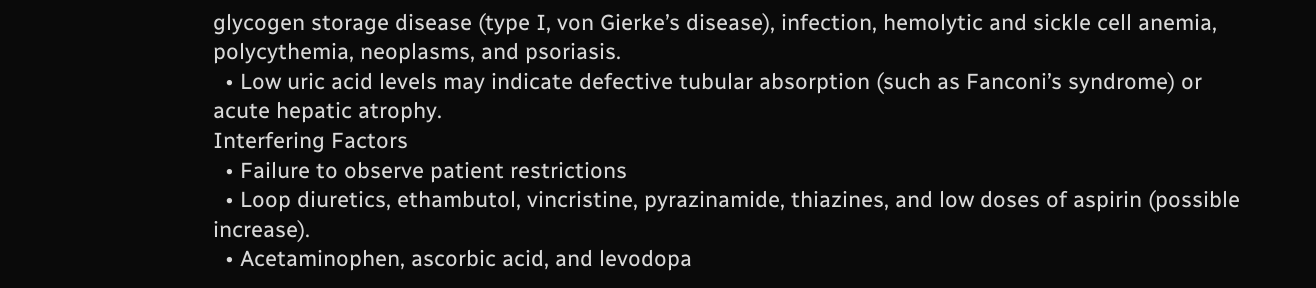glycogen storage disease (type I, von Gierke’s disease), infection, hemolytic and sickle cell anemia, polycythemia, neoplasms, and psoriasis.
  • Low uric acid levels may indicate defective tubular absorption (such as Fanconi’s syndrome) or acute hepatic atrophy.
Interfering Factors
  • Failure to observe patient restrictions
  • Loop diuretics, ethambutol, vincristine, pyrazinamide, thiazines, and low doses of aspirin (possible increase).
  • Acetaminophen, ascorbic acid, and levodopa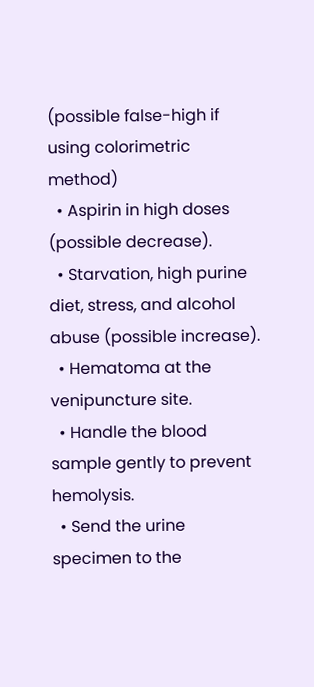(possible false-high if using colorimetric method)
  • Aspirin in high doses (possible decrease).
  • Starvation, high purine diet, stress, and alcohol abuse (possible increase).
  • Hematoma at the venipuncture site.
  • Handle the blood sample gently to prevent hemolysis.
  • Send the urine specimen to the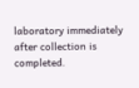laboratory immediately after collection is completed.